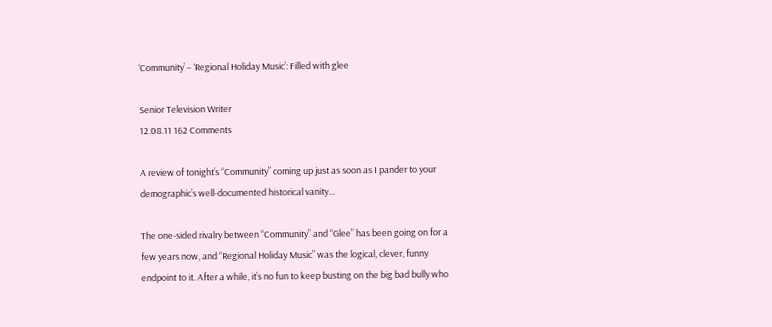‘Community’ – ‘Regional Holiday Music’: Filled with glee

Senior Television Writer
12.08.11 162 Comments

A review of tonight’s “Community” coming up just as soon as I pander to your demographic’s well-documented historical vanity…

The one-sided rivalry between “Community” and “Glee” has been going on for a few years now, and “Regional Holiday Music” was the logical, clever, funny endpoint to it. After a while, it’s no fun to keep busting on the big bad bully who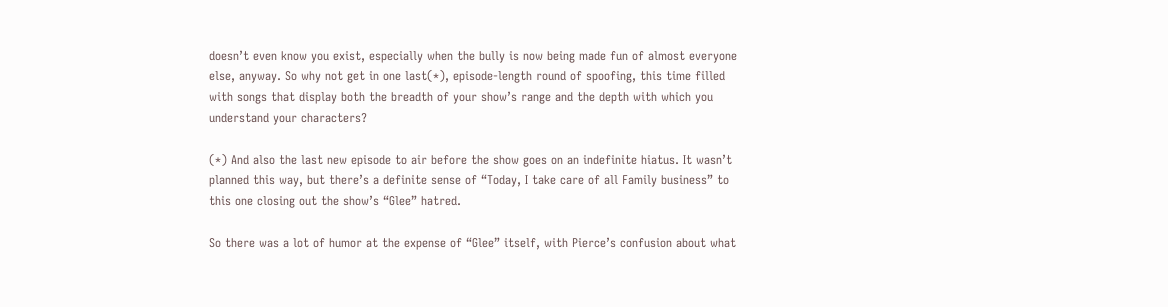doesn’t even know you exist, especially when the bully is now being made fun of almost everyone else, anyway. So why not get in one last(*), episode-length round of spoofing, this time filled with songs that display both the breadth of your show’s range and the depth with which you understand your characters?

(*) And also the last new episode to air before the show goes on an indefinite hiatus. It wasn’t planned this way, but there’s a definite sense of “Today, I take care of all Family business” to this one closing out the show’s “Glee” hatred.

So there was a lot of humor at the expense of “Glee” itself, with Pierce’s confusion about what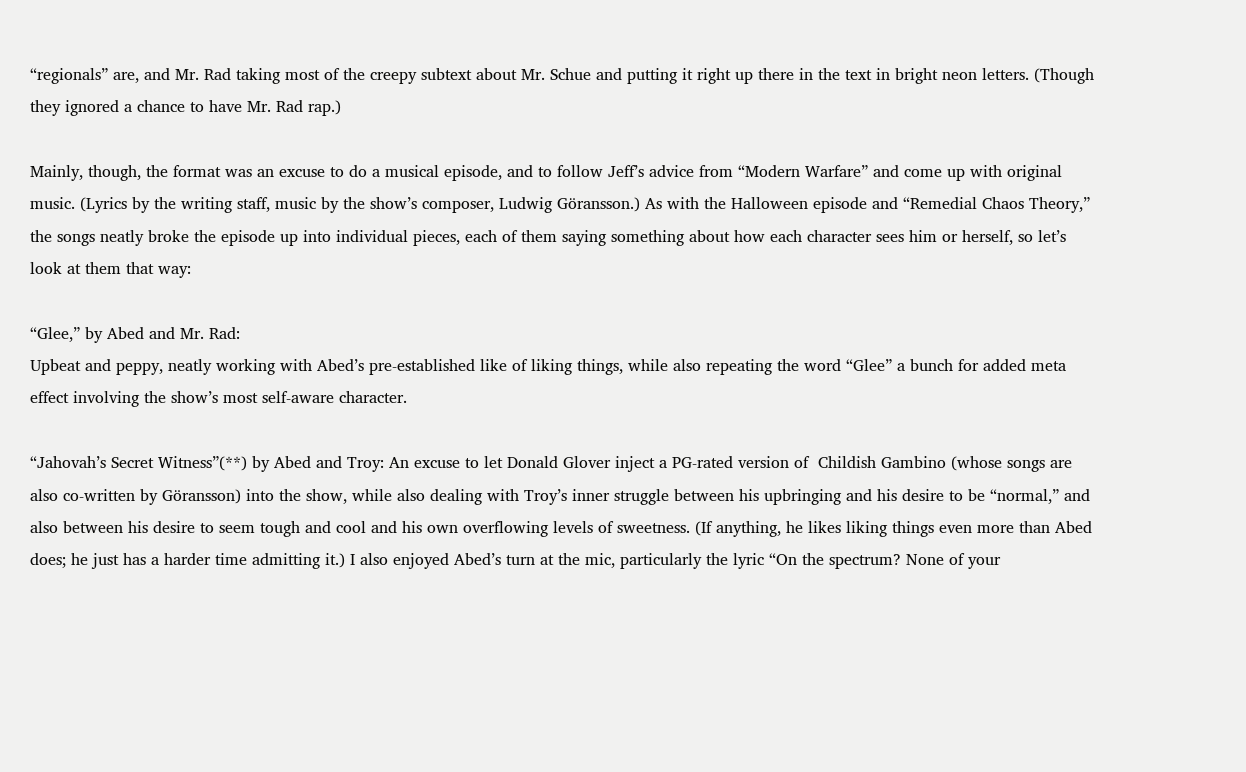“regionals” are, and Mr. Rad taking most of the creepy subtext about Mr. Schue and putting it right up there in the text in bright neon letters. (Though they ignored a chance to have Mr. Rad rap.)

Mainly, though, the format was an excuse to do a musical episode, and to follow Jeff’s advice from “Modern Warfare” and come up with original music. (Lyrics by the writing staff, music by the show’s composer, Ludwig Göransson.) As with the Halloween episode and “Remedial Chaos Theory,” the songs neatly broke the episode up into individual pieces, each of them saying something about how each character sees him or herself, so let’s look at them that way:

“Glee,” by Abed and Mr. Rad:
Upbeat and peppy, neatly working with Abed’s pre-established like of liking things, while also repeating the word “Glee” a bunch for added meta effect involving the show’s most self-aware character.

“Jahovah’s Secret Witness”(**) by Abed and Troy: An excuse to let Donald Glover inject a PG-rated version of  Childish Gambino (whose songs are also co-written by Göransson) into the show, while also dealing with Troy’s inner struggle between his upbringing and his desire to be “normal,” and also between his desire to seem tough and cool and his own overflowing levels of sweetness. (If anything, he likes liking things even more than Abed does; he just has a harder time admitting it.) I also enjoyed Abed’s turn at the mic, particularly the lyric “On the spectrum? None of your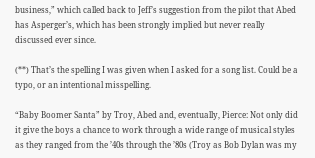business,” which called back to Jeff’s suggestion from the pilot that Abed has Asperger’s, which has been strongly implied but never really discussed ever since.

(**) That’s the spelling I was given when I asked for a song list. Could be a typo, or an intentional misspelling.

“Baby Boomer Santa” by Troy, Abed and, eventually, Pierce: Not only did it give the boys a chance to work through a wide range of musical styles as they ranged from the ’40s through the ’80s (Troy as Bob Dylan was my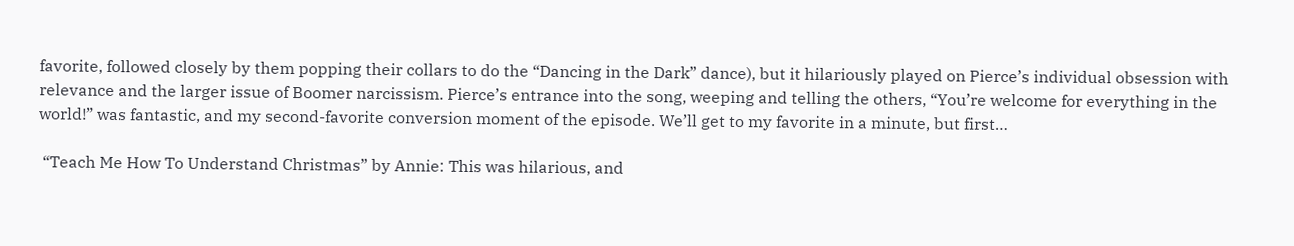favorite, followed closely by them popping their collars to do the “Dancing in the Dark” dance), but it hilariously played on Pierce’s individual obsession with relevance and the larger issue of Boomer narcissism. Pierce’s entrance into the song, weeping and telling the others, “You’re welcome for everything in the world!” was fantastic, and my second-favorite conversion moment of the episode. We’ll get to my favorite in a minute, but first…

 “Teach Me How To Understand Christmas” by Annie: This was hilarious, and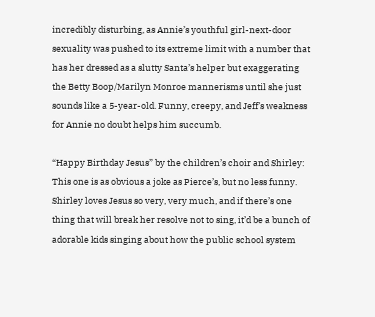incredibly disturbing, as Annie’s youthful girl-next-door sexuality was pushed to its extreme limit with a number that has her dressed as a slutty Santa’s helper but exaggerating the Betty Boop/Marilyn Monroe mannerisms until she just sounds like a 5-year-old. Funny, creepy, and Jeff’s weakness for Annie no doubt helps him succumb.

“Happy Birthday Jesus” by the children’s choir and Shirley: This one is as obvious a joke as Pierce’s, but no less funny. Shirley loves Jesus so very, very much, and if there’s one thing that will break her resolve not to sing, it’d be a bunch of adorable kids singing about how the public school system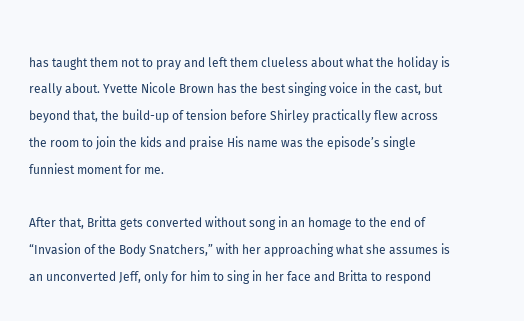has taught them not to pray and left them clueless about what the holiday is really about. Yvette Nicole Brown has the best singing voice in the cast, but beyond that, the build-up of tension before Shirley practically flew across the room to join the kids and praise His name was the episode’s single funniest moment for me.

After that, Britta gets converted without song in an homage to the end of “Invasion of the Body Snatchers,” with her approaching what she assumes is an unconverted Jeff, only for him to sing in her face and Britta to respond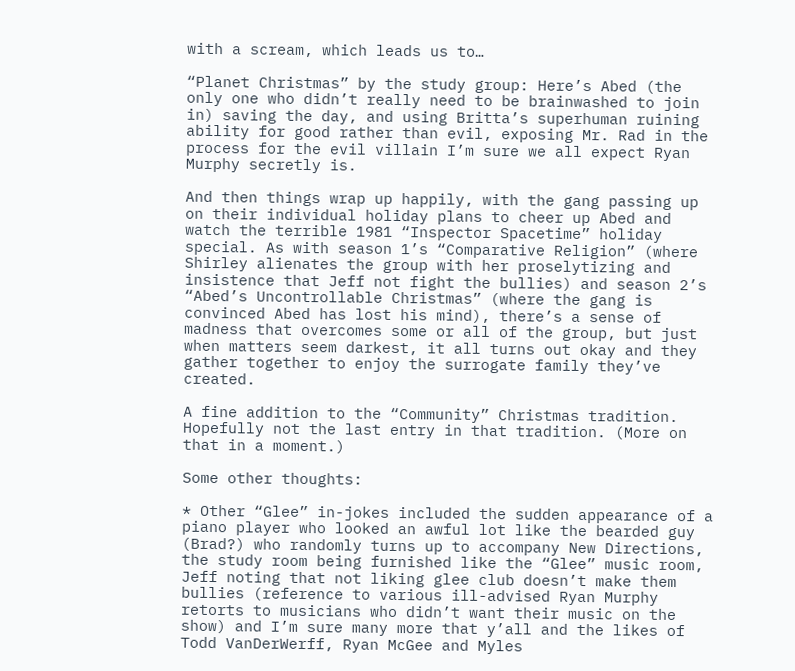with a scream, which leads us to…

“Planet Christmas” by the study group: Here’s Abed (the only one who didn’t really need to be brainwashed to join in) saving the day, and using Britta’s superhuman ruining ability for good rather than evil, exposing Mr. Rad in the process for the evil villain I’m sure we all expect Ryan Murphy secretly is.

And then things wrap up happily, with the gang passing up on their individual holiday plans to cheer up Abed and watch the terrible 1981 “Inspector Spacetime” holiday special. As with season 1’s “Comparative Religion” (where Shirley alienates the group with her proselytizing and insistence that Jeff not fight the bullies) and season 2’s “Abed’s Uncontrollable Christmas” (where the gang is convinced Abed has lost his mind), there’s a sense of madness that overcomes some or all of the group, but just when matters seem darkest, it all turns out okay and they gather together to enjoy the surrogate family they’ve created.

A fine addition to the “Community” Christmas tradition. Hopefully not the last entry in that tradition. (More on that in a moment.)

Some other thoughts:

* Other “Glee” in-jokes included the sudden appearance of a piano player who looked an awful lot like the bearded guy (Brad?) who randomly turns up to accompany New Directions, the study room being furnished like the “Glee” music room, Jeff noting that not liking glee club doesn’t make them bullies (reference to various ill-advised Ryan Murphy retorts to musicians who didn’t want their music on the show) and I’m sure many more that y’all and the likes of Todd VanDerWerff, Ryan McGee and Myles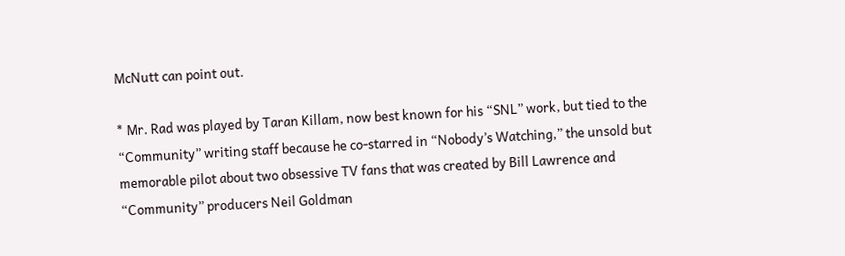McNutt can point out.

* Mr. Rad was played by Taran Killam, now best known for his “SNL” work, but tied to the “Community” writing staff because he co-starred in “Nobody’s Watching,” the unsold but memorable pilot about two obsessive TV fans that was created by Bill Lawrence and “Community” producers Neil Goldman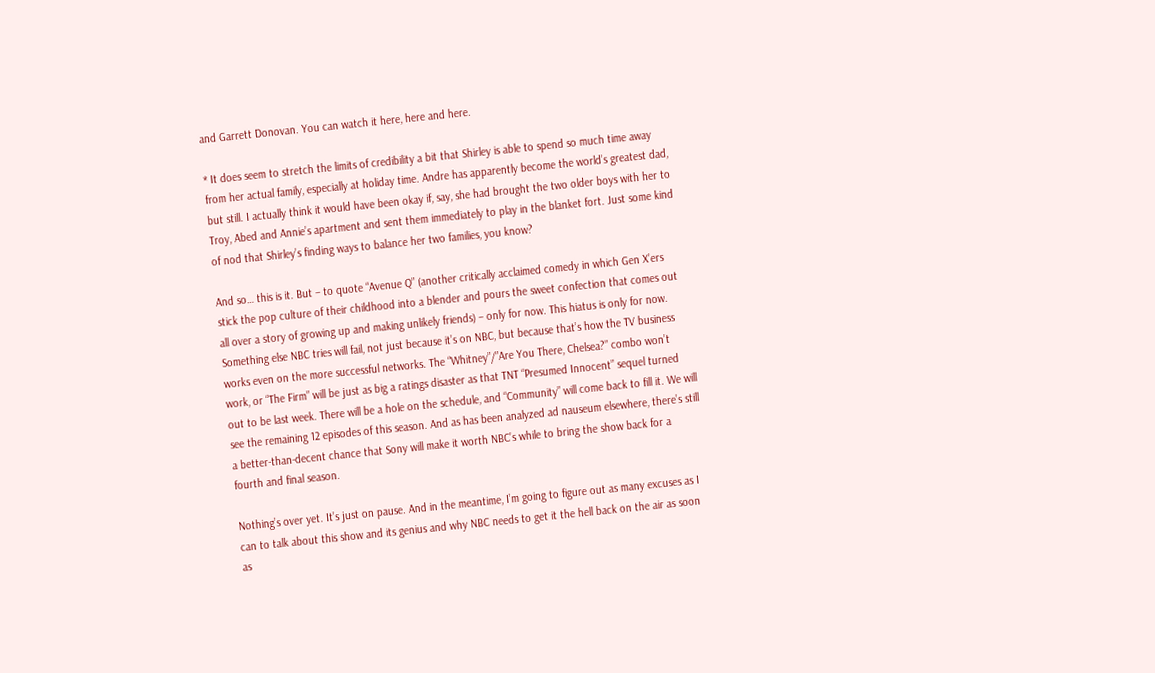and Garrett Donovan. You can watch it here, here and here.

* It does seem to stretch the limits of credibility a bit that Shirley is able to spend so much time away from her actual family, especially at holiday time. Andre has apparently become the world’s greatest dad, but still. I actually think it would have been okay if, say, she had brought the two older boys with her to Troy, Abed and Annie’s apartment and sent them immediately to play in the blanket fort. Just some kind of nod that Shirley’s finding ways to balance her two families, you know?

And so… this is it. But – to quote “Avenue Q” (another critically acclaimed comedy in which Gen X’ers stick the pop culture of their childhood into a blender and pours the sweet confection that comes out all over a story of growing up and making unlikely friends) – only for now. This hiatus is only for now. Something else NBC tries will fail, not just because it’s on NBC, but because that’s how the TV business works even on the more successful networks. The “Whitney”/”Are You There, Chelsea?” combo won’t work, or “The Firm” will be just as big a ratings disaster as that TNT “Presumed Innocent” sequel turned out to be last week. There will be a hole on the schedule, and “Community” will come back to fill it. We will see the remaining 12 episodes of this season. And as has been analyzed ad nauseum elsewhere, there’s still a better-than-decent chance that Sony will make it worth NBC’s while to bring the show back for a fourth and final season.

Nothing’s over yet. It’s just on pause. And in the meantime, I’m going to figure out as many excuses as I can to talk about this show and its genius and why NBC needs to get it the hell back on the air as soon as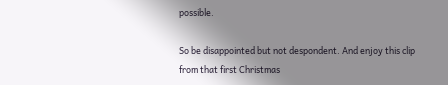possible.

So be disappointed but not despondent. And enjoy this clip from that first Christmas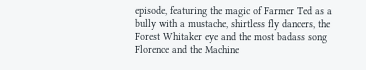episode, featuring the magic of Farmer Ted as a bully with a mustache, shirtless fly dancers, the Forest Whitaker eye and the most badass song Florence and the Machine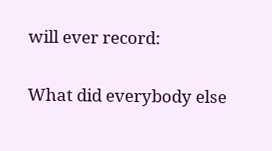will ever record:

What did everybody else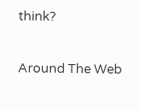think?

Around The Web